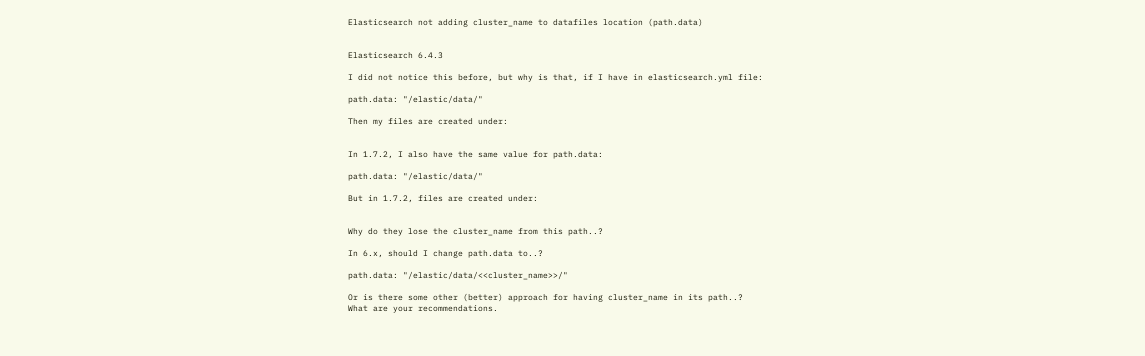Elasticsearch not adding cluster_name to datafiles location (path.data)


Elasticsearch 6.4.3

I did not notice this before, but why is that, if I have in elasticsearch.yml file:

path.data: "/elastic/data/"

Then my files are created under:


In 1.7.2, I also have the same value for path.data:

path.data: "/elastic/data/"

But in 1.7.2, files are created under:


Why do they lose the cluster_name from this path..?

In 6.x, should I change path.data to..?

path.data: "/elastic/data/<<cluster_name>>/"

Or is there some other (better) approach for having cluster_name in its path..?
What are your recommendations.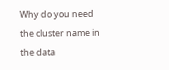Why do you need the cluster name in the data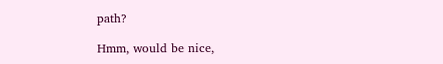path?

Hmm, would be nice,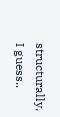structurally, I guess..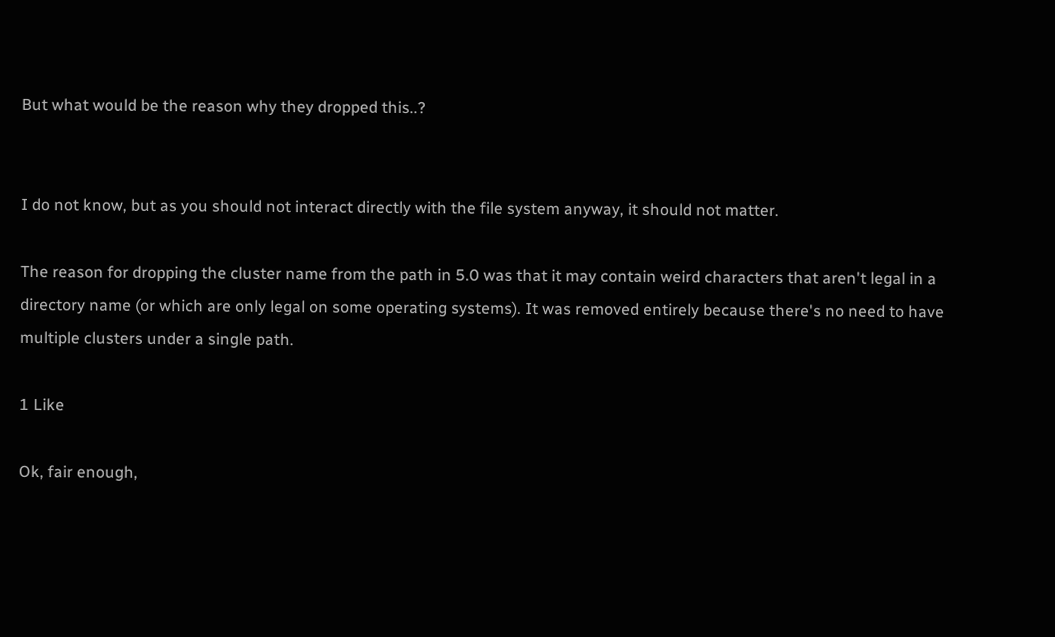But what would be the reason why they dropped this..?


I do not know, but as you should not interact directly with the file system anyway, it should not matter.

The reason for dropping the cluster name from the path in 5.0 was that it may contain weird characters that aren't legal in a directory name (or which are only legal on some operating systems). It was removed entirely because there's no need to have multiple clusters under a single path.

1 Like

Ok, fair enough,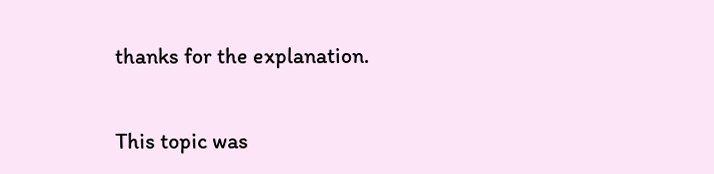thanks for the explanation.


This topic was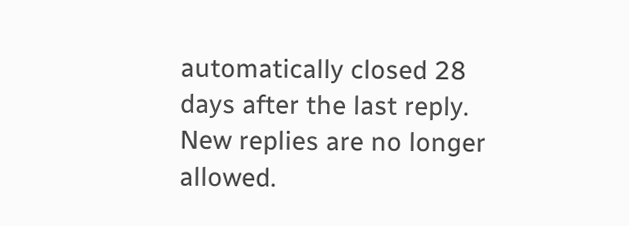automatically closed 28 days after the last reply. New replies are no longer allowed.